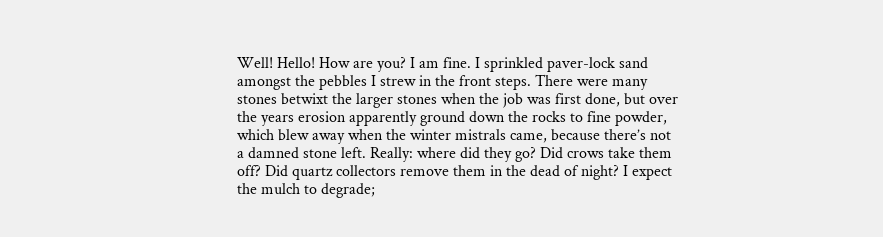Well! Hello! How are you? I am fine. I sprinkled paver-lock sand amongst the pebbles I strew in the front steps. There were many stones betwixt the larger stones when the job was first done, but over the years erosion apparently ground down the rocks to fine powder, which blew away when the winter mistrals came, because there’s not a damned stone left. Really: where did they go? Did crows take them off? Did quartz collectors remove them in the dead of night? I expect the mulch to degrade;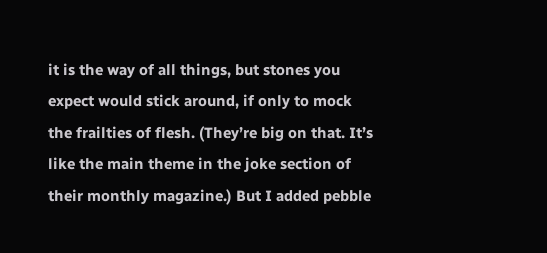it is the way of all things, but stones you expect would stick around, if only to mock the frailties of flesh. (They’re big on that. It’s like the main theme in the joke section of their monthly magazine.) But I added pebble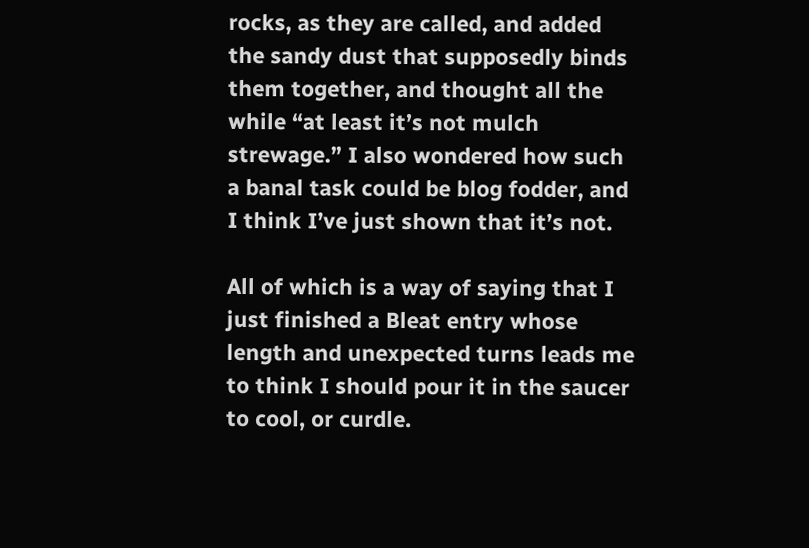rocks, as they are called, and added the sandy dust that supposedly binds them together, and thought all the while “at least it’s not mulch strewage.” I also wondered how such a banal task could be blog fodder, and I think I’ve just shown that it’s not.

All of which is a way of saying that I just finished a Bleat entry whose length and unexpected turns leads me to think I should pour it in the saucer to cool, or curdle.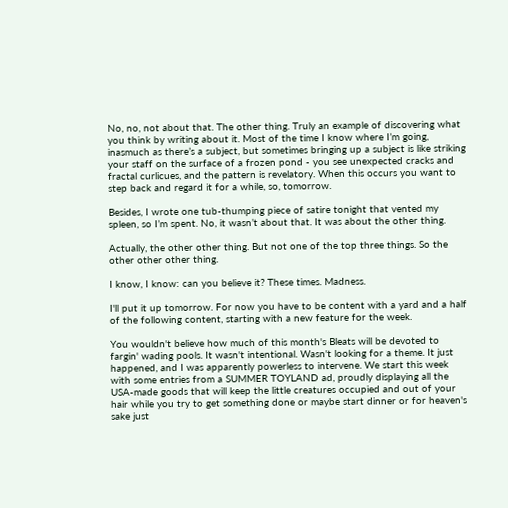No, no, not about that. The other thing. Truly an example of discovering what you think by writing about it. Most of the time I know where I’m going, inasmuch as there’s a subject, but sometimes bringing up a subject is like striking your staff on the surface of a frozen pond - you see unexpected cracks and fractal curlicues, and the pattern is revelatory. When this occurs you want to step back and regard it for a while, so, tomorrow.

Besides, I wrote one tub-thumping piece of satire tonight that vented my spleen, so I’m spent. No, it wasn’t about that. It was about the other thing.

Actually, the other other thing. But not one of the top three things. So the other other other thing.

I know, I know: can you believe it? These times. Madness.

I'll put it up tomorrow. For now you have to be content with a yard and a half of the following content, starting with a new feature for the week.

You wouldn't believe how much of this month's Bleats will be devoted to fargin' wading pools. It wasn't intentional. Wasn't looking for a theme. It just happened, and I was apparently powerless to intervene. We start this week with some entries from a SUMMER TOYLAND ad, proudly displaying all the USA-made goods that will keep the little creatures occupied and out of your hair while you try to get something done or maybe start dinner or for heaven's sake just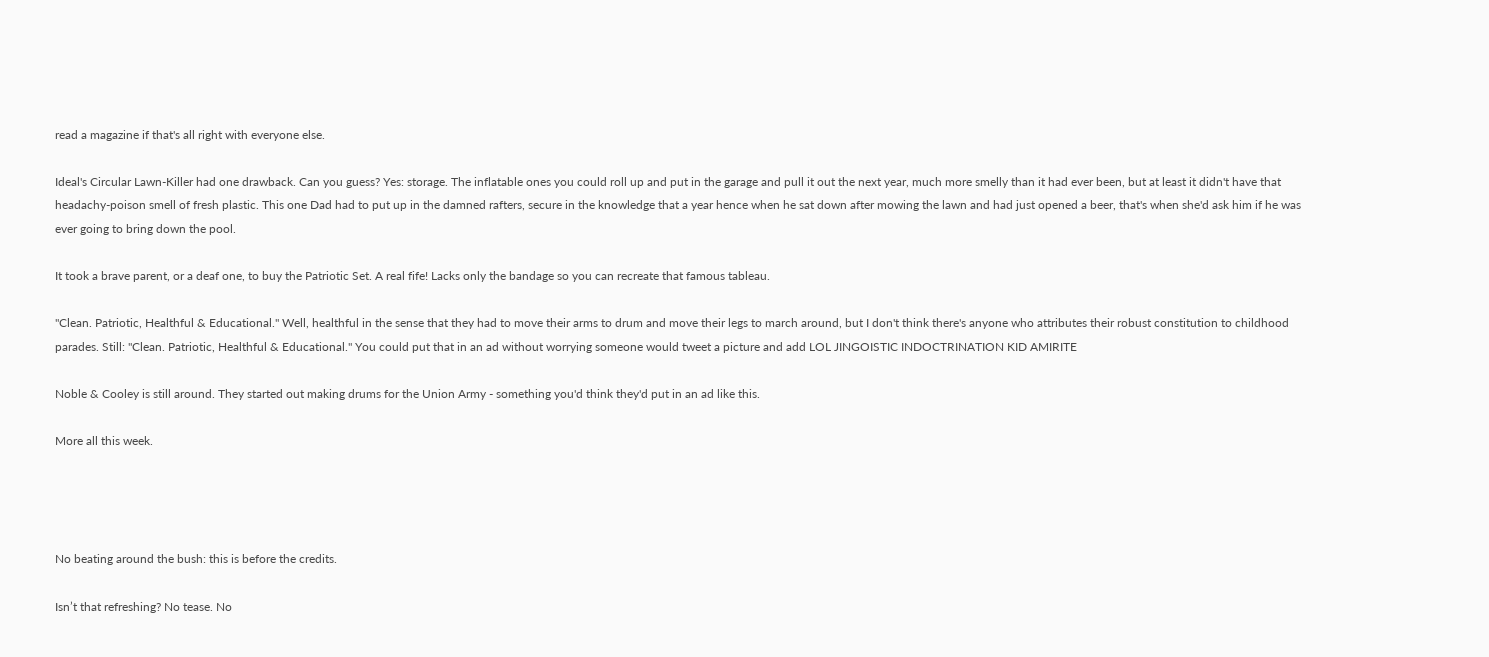read a magazine if that's all right with everyone else.

Ideal's Circular Lawn-Killer had one drawback. Can you guess? Yes: storage. The inflatable ones you could roll up and put in the garage and pull it out the next year, much more smelly than it had ever been, but at least it didn't have that headachy-poison smell of fresh plastic. This one Dad had to put up in the damned rafters, secure in the knowledge that a year hence when he sat down after mowing the lawn and had just opened a beer, that's when she'd ask him if he was ever going to bring down the pool.

It took a brave parent, or a deaf one, to buy the Patriotic Set. A real fife! Lacks only the bandage so you can recreate that famous tableau.

"Clean. Patriotic, Healthful & Educational." Well, healthful in the sense that they had to move their arms to drum and move their legs to march around, but I don't think there's anyone who attributes their robust constitution to childhood parades. Still: "Clean. Patriotic, Healthful & Educational." You could put that in an ad without worrying someone would tweet a picture and add LOL JINGOISTIC INDOCTRINATION KID AMIRITE

Noble & Cooley is still around. They started out making drums for the Union Army - something you'd think they'd put in an ad like this.

More all this week.




No beating around the bush: this is before the credits.

Isn’t that refreshing? No tease. No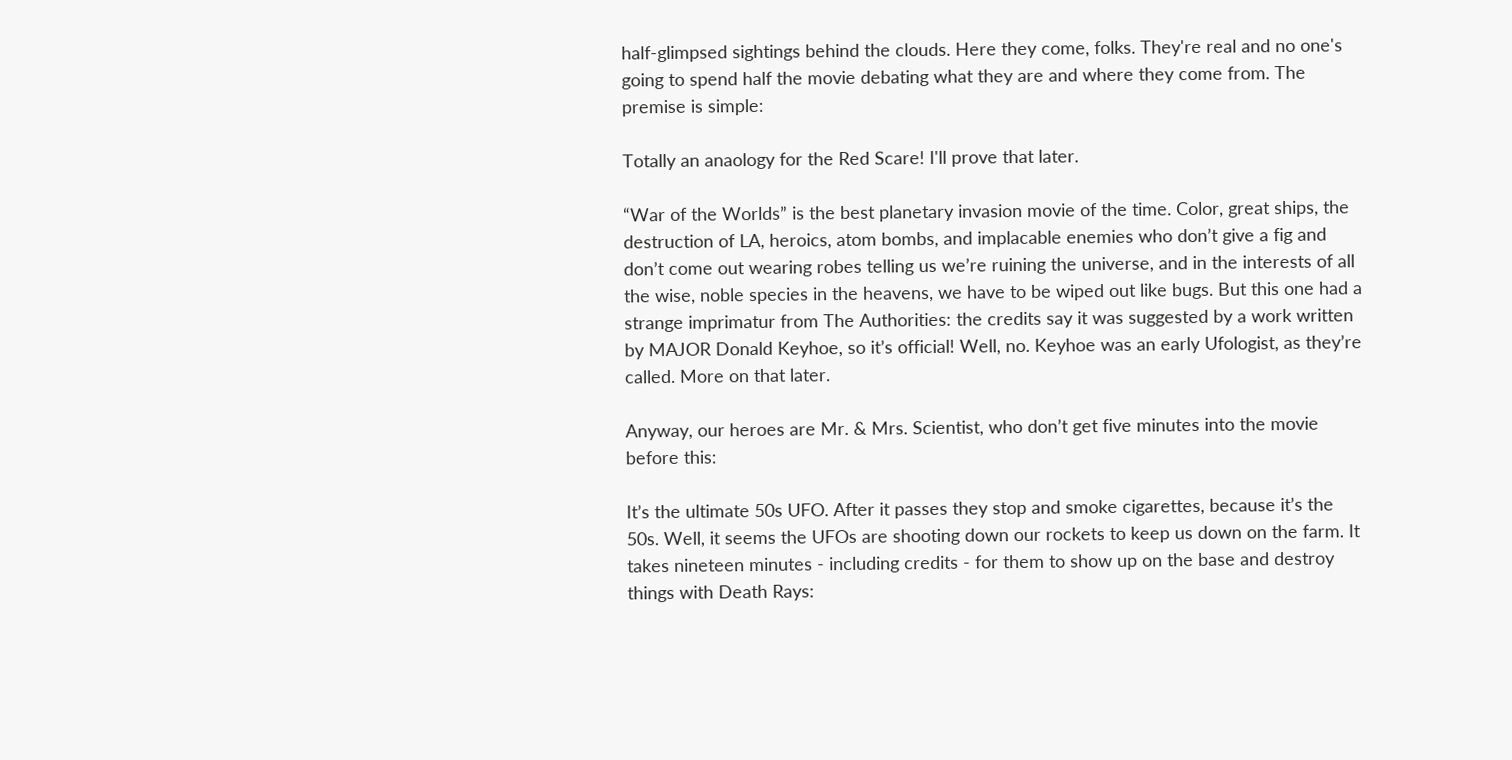half-glimpsed sightings behind the clouds. Here they come, folks. They're real and no one's going to spend half the movie debating what they are and where they come from. The premise is simple:

Totally an anaology for the Red Scare! I'll prove that later.

“War of the Worlds” is the best planetary invasion movie of the time. Color, great ships, the destruction of LA, heroics, atom bombs, and implacable enemies who don’t give a fig and don’t come out wearing robes telling us we’re ruining the universe, and in the interests of all the wise, noble species in the heavens, we have to be wiped out like bugs. But this one had a strange imprimatur from The Authorities: the credits say it was suggested by a work written by MAJOR Donald Keyhoe, so it’s official! Well, no. Keyhoe was an early Ufologist, as they’re called. More on that later.

Anyway, our heroes are Mr. & Mrs. Scientist, who don’t get five minutes into the movie before this:

It’s the ultimate 50s UFO. After it passes they stop and smoke cigarettes, because it’s the 50s. Well, it seems the UFOs are shooting down our rockets to keep us down on the farm. It takes nineteen minutes - including credits - for them to show up on the base and destroy things with Death Rays: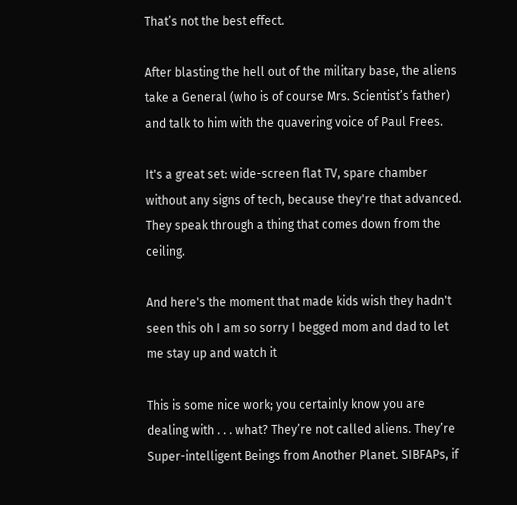That’s not the best effect.

After blasting the hell out of the military base, the aliens take a General (who is of course Mrs. Scientist’s father) and talk to him with the quavering voice of Paul Frees.

It's a great set: wide-screen flat TV, spare chamber without any signs of tech, because they're that advanced. They speak through a thing that comes down from the ceiling.

And here's the moment that made kids wish they hadn't seen this oh I am so sorry I begged mom and dad to let me stay up and watch it

This is some nice work; you certainly know you are dealing with . . . what? They’re not called aliens. They’re Super-intelligent Beings from Another Planet. SIBFAPs, if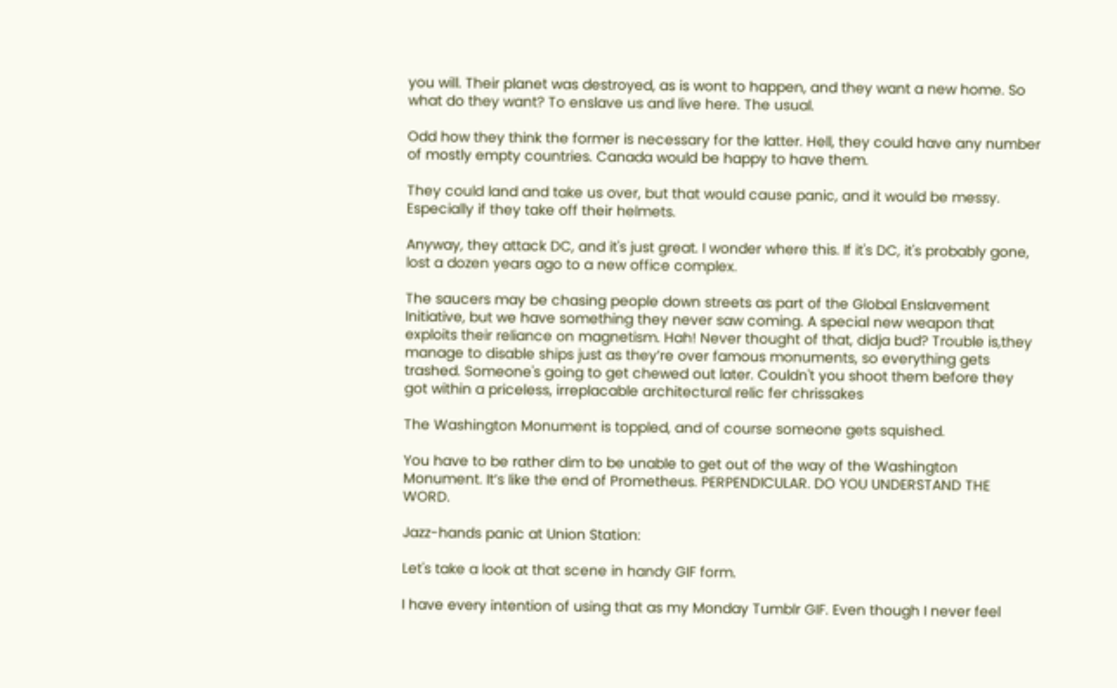you will. Their planet was destroyed, as is wont to happen, and they want a new home. So what do they want? To enslave us and live here. The usual.

Odd how they think the former is necessary for the latter. Hell, they could have any number of mostly empty countries. Canada would be happy to have them.

They could land and take us over, but that would cause panic, and it would be messy. Especially if they take off their helmets.

Anyway, they attack DC, and it's just great. I wonder where this. If it's DC, it's probably gone, lost a dozen years ago to a new office complex.

The saucers may be chasing people down streets as part of the Global Enslavement Initiative, but we have something they never saw coming. A special new weapon that exploits their reliance on magnetism. Hah! Never thought of that, didja bud? Trouble is,they manage to disable ships just as they’re over famous monuments, so everything gets trashed. Someone's going to get chewed out later. Couldn't you shoot them before they got within a priceless, irreplacable architectural relic fer chrissakes

The Washington Monument is toppled, and of course someone gets squished.

You have to be rather dim to be unable to get out of the way of the Washington Monument. It’s like the end of Prometheus. PERPENDICULAR. DO YOU UNDERSTAND THE WORD.

Jazz-hands panic at Union Station:

Let's take a look at that scene in handy GIF form.

I have every intention of using that as my Monday Tumblr GIF. Even though I never feel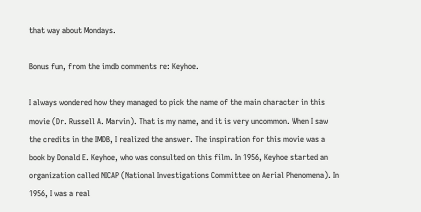that way about Mondays.

Bonus fun, from the imdb comments re: Keyhoe.

I always wondered how they managed to pick the name of the main character in this movie (Dr. Russell A. Marvin). That is my name, and it is very uncommon. When I saw the credits in the IMDB, I realized the answer. The inspiration for this movie was a book by Donald E. Keyhoe, who was consulted on this film. In 1956, Keyhoe started an organization called NICAP (National Investigations Committee on Aerial Phenomena). In 1956, I was a real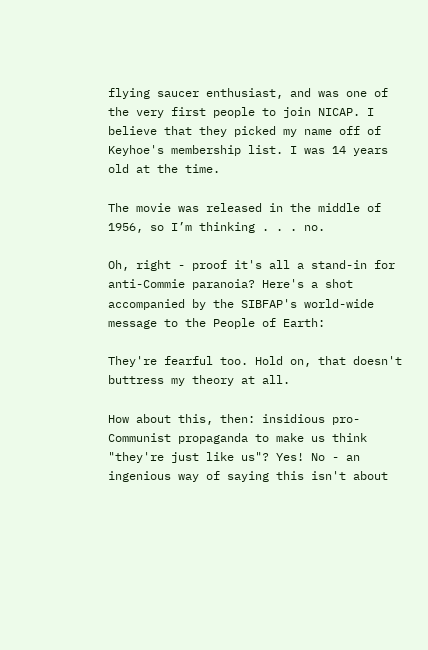flying saucer enthusiast, and was one of the very first people to join NICAP. I believe that they picked my name off of Keyhoe's membership list. I was 14 years old at the time.

The movie was released in the middle of 1956, so I’m thinking . . . no.

Oh, right - proof it's all a stand-in for anti-Commie paranoia? Here's a shot accompanied by the SIBFAP's world-wide message to the People of Earth:

They're fearful too. Hold on, that doesn't buttress my theory at all.

How about this, then: insidious pro-Communist propaganda to make us think "they're just like us"? Yes! No - an ingenious way of saying this isn't about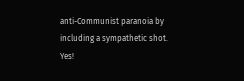anti-Communist paranoia by including a sympathetic shot. Yes!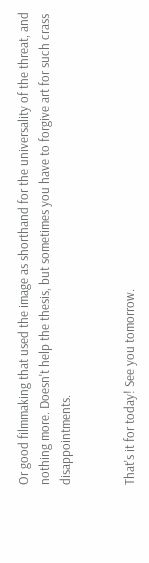Or good filmmaking that used the image as shorthand for the universality of the threat, and nothing more. Doesn't help the thesis, but sometimes you have to forgive art for such crass disappointments.


That's it for today! See you tomorrow.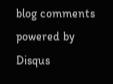blog comments powered by Disqus